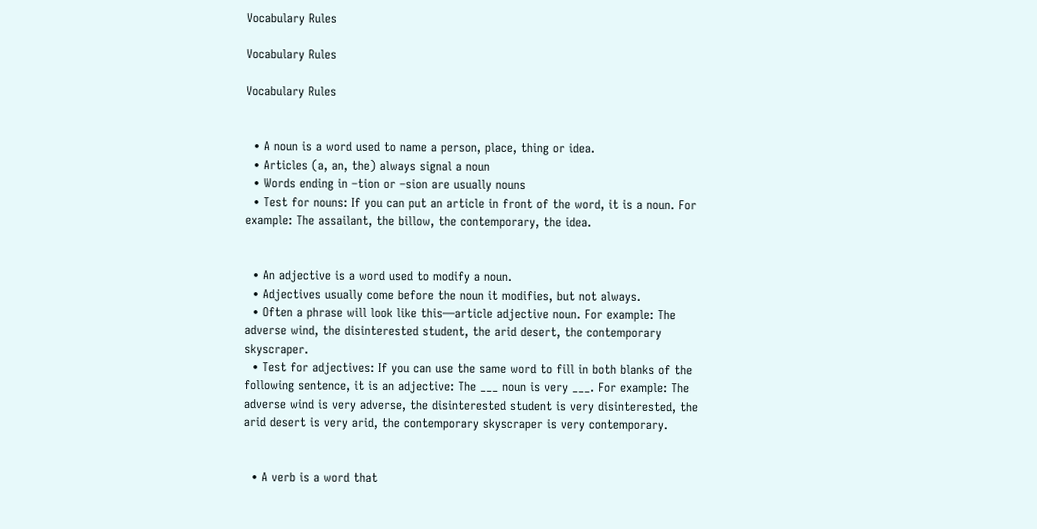Vocabulary Rules

Vocabulary Rules

Vocabulary Rules


  • A noun is a word used to name a person, place, thing or idea.
  • Articles (a, an, the) always signal a noun
  • Words ending in –tion or –sion are usually nouns
  • Test for nouns: If you can put an article in front of the word, it is a noun. For example: The assailant, the billow, the contemporary, the idea.


  • An adjective is a word used to modify a noun.
  • Adjectives usually come before the noun it modifies, but not always.
  • Often a phrase will look like this—article adjective noun. For example: The adverse wind, the disinterested student, the arid desert, the contemporary skyscraper.
  • Test for adjectives: If you can use the same word to fill in both blanks of the following sentence, it is an adjective: The ___ noun is very ___. For example: The adverse wind is very adverse, the disinterested student is very disinterested, the arid desert is very arid, the contemporary skyscraper is very contemporary.


  • A verb is a word that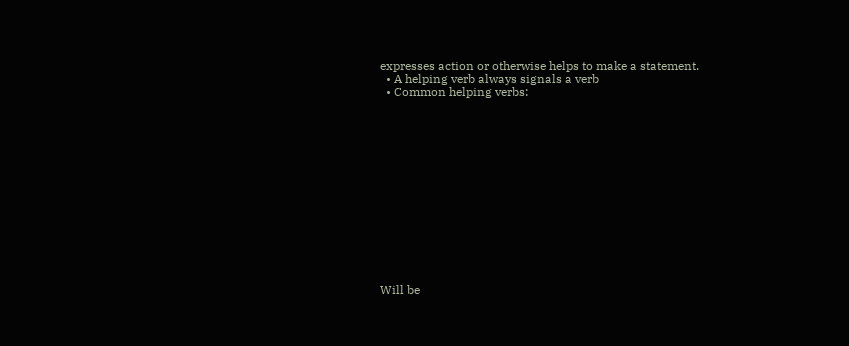expresses action or otherwise helps to make a statement.
  • A helping verb always signals a verb
  • Common helping verbs:














Will be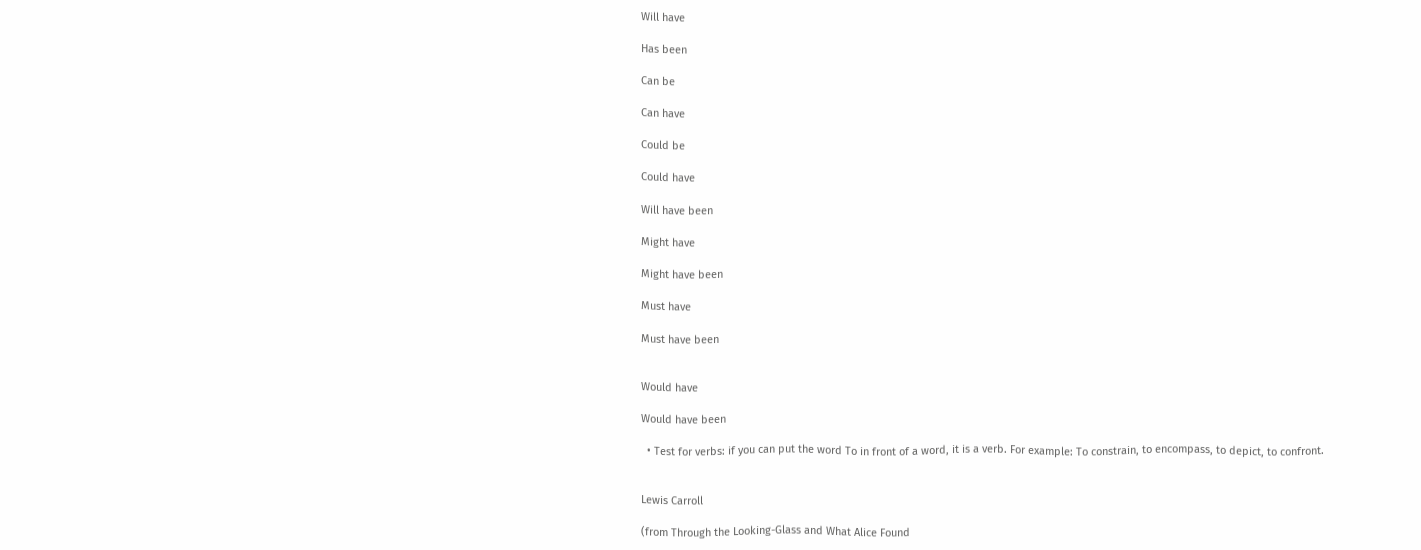Will have

Has been

Can be

Can have

Could be

Could have

Will have been

Might have

Might have been

Must have

Must have been


Would have

Would have been

  • Test for verbs: if you can put the word To in front of a word, it is a verb. For example: To constrain, to encompass, to depict, to confront.


Lewis Carroll

(from Through the Looking-Glass and What Alice Found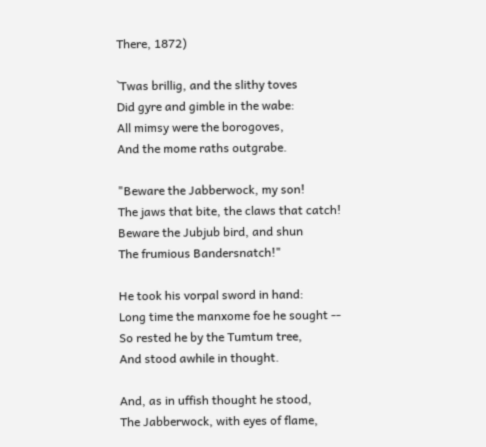There, 1872)

`Twas brillig, and the slithy toves
Did gyre and gimble in the wabe:
All mimsy were the borogoves,
And the mome raths outgrabe.

"Beware the Jabberwock, my son!
The jaws that bite, the claws that catch!
Beware the Jubjub bird, and shun
The frumious Bandersnatch!"

He took his vorpal sword in hand:
Long time the manxome foe he sought --
So rested he by the Tumtum tree,
And stood awhile in thought.

And, as in uffish thought he stood,
The Jabberwock, with eyes of flame,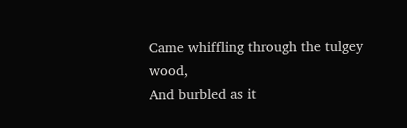Came whiffling through the tulgey wood,
And burbled as it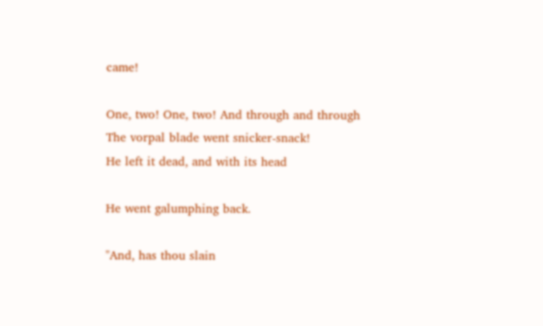came!

One, two! One, two! And through and through
The vorpal blade went snicker-snack!
He left it dead, and with its head

He went galumphing back.

"And, has thou slain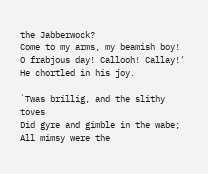the Jabberwock?
Come to my arms, my beamish boy!
O frabjous day! Callooh! Callay!'
He chortled in his joy.

`Twas brillig, and the slithy toves
Did gyre and gimble in the wabe;
All mimsy were the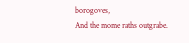borogoves,
And the mome raths outgrabe.